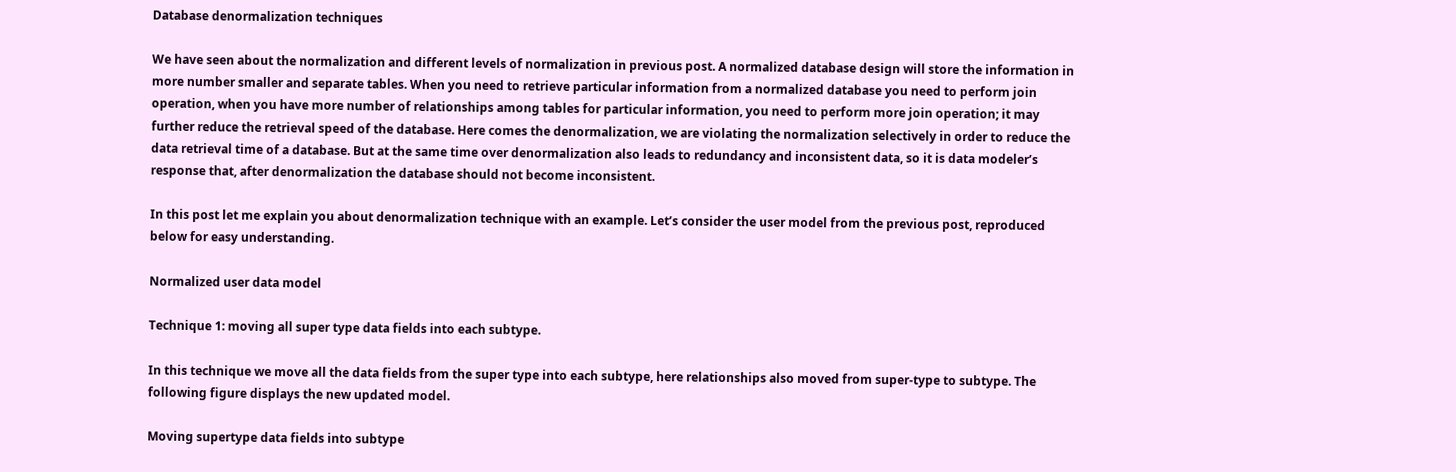Database denormalization techniques

We have seen about the normalization and different levels of normalization in previous post. A normalized database design will store the information in more number smaller and separate tables. When you need to retrieve particular information from a normalized database you need to perform join operation, when you have more number of relationships among tables for particular information, you need to perform more join operation; it may further reduce the retrieval speed of the database. Here comes the denormalization, we are violating the normalization selectively in order to reduce the data retrieval time of a database. But at the same time over denormalization also leads to redundancy and inconsistent data, so it is data modeler’s response that, after denormalization the database should not become inconsistent.

In this post let me explain you about denormalization technique with an example. Let’s consider the user model from the previous post, reproduced below for easy understanding.

Normalized user data model

Technique 1: moving all super type data fields into each subtype.

In this technique we move all the data fields from the super type into each subtype, here relationships also moved from super-type to subtype. The following figure displays the new updated model.

Moving supertype data fields into subtype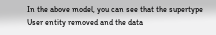In the above model, you can see that the supertype User entity removed and the data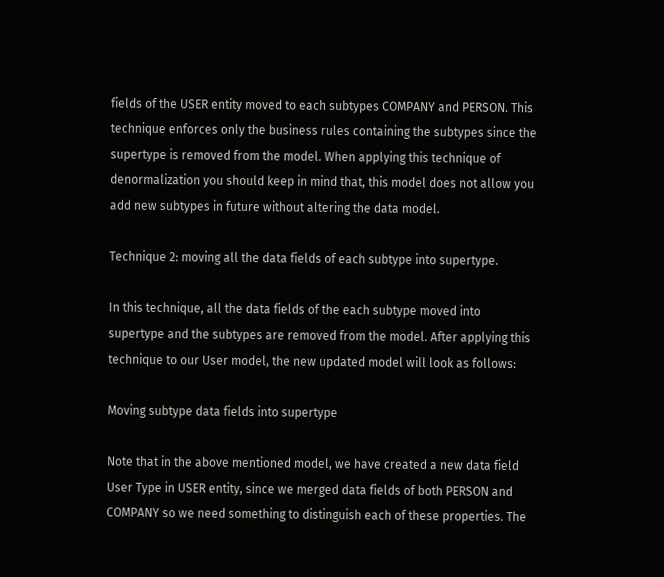fields of the USER entity moved to each subtypes COMPANY and PERSON. This technique enforces only the business rules containing the subtypes since the supertype is removed from the model. When applying this technique of denormalization you should keep in mind that, this model does not allow you add new subtypes in future without altering the data model.

Technique 2: moving all the data fields of each subtype into supertype.

In this technique, all the data fields of the each subtype moved into supertype and the subtypes are removed from the model. After applying this technique to our User model, the new updated model will look as follows:

Moving subtype data fields into supertype

Note that in the above mentioned model, we have created a new data field User Type in USER entity, since we merged data fields of both PERSON and COMPANY so we need something to distinguish each of these properties. The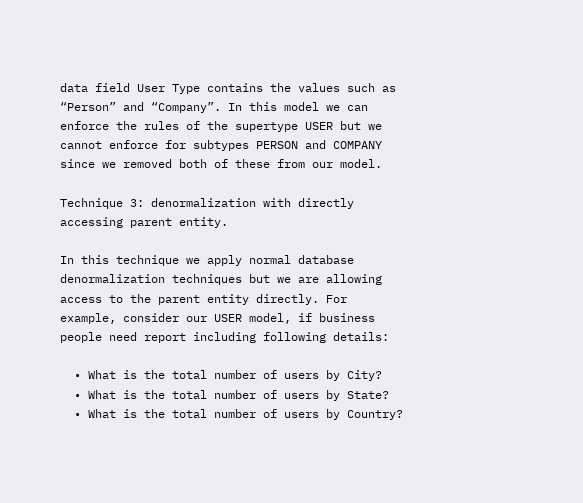data field User Type contains the values such as “Person” and “Company”. In this model we can enforce the rules of the supertype USER but we cannot enforce for subtypes PERSON and COMPANY since we removed both of these from our model.

Technique 3: denormalization with directly accessing parent entity.

In this technique we apply normal database denormalization techniques but we are allowing access to the parent entity directly. For example, consider our USER model, if business people need report including following details:

  • What is the total number of users by City?
  • What is the total number of users by State?
  • What is the total number of users by Country?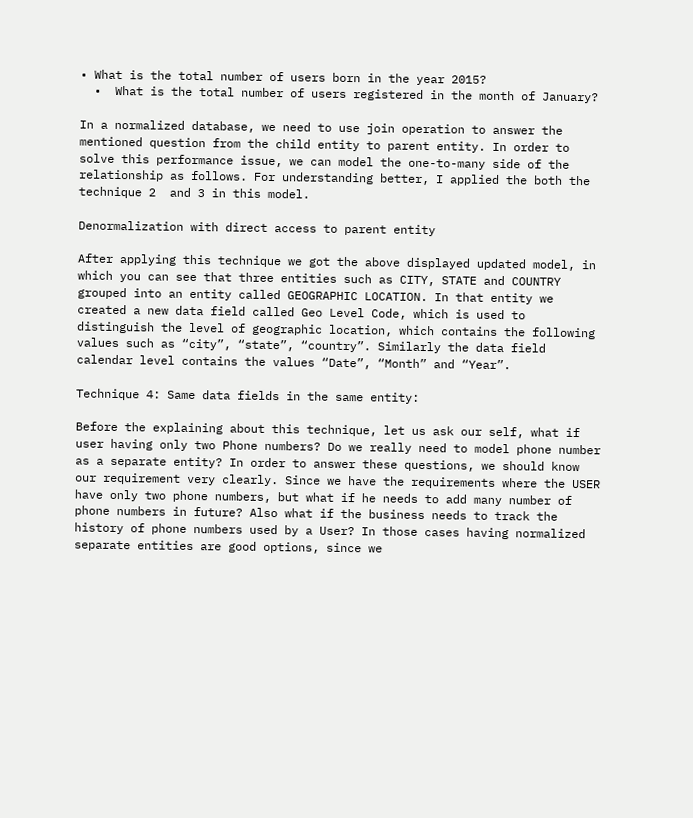• What is the total number of users born in the year 2015?
  •  What is the total number of users registered in the month of January?

In a normalized database, we need to use join operation to answer the mentioned question from the child entity to parent entity. In order to solve this performance issue, we can model the one-to-many side of the relationship as follows. For understanding better, I applied the both the technique 2  and 3 in this model.

Denormalization with direct access to parent entity

After applying this technique we got the above displayed updated model, in which you can see that three entities such as CITY, STATE and COUNTRY grouped into an entity called GEOGRAPHIC LOCATION. In that entity we created a new data field called Geo Level Code, which is used to distinguish the level of geographic location, which contains the following values such as “city”, “state”, “country”. Similarly the data field calendar level contains the values “Date”, “Month” and “Year”.

Technique 4: Same data fields in the same entity:

Before the explaining about this technique, let us ask our self, what if user having only two Phone numbers? Do we really need to model phone number as a separate entity? In order to answer these questions, we should know our requirement very clearly. Since we have the requirements where the USER have only two phone numbers, but what if he needs to add many number of phone numbers in future? Also what if the business needs to track the history of phone numbers used by a User? In those cases having normalized separate entities are good options, since we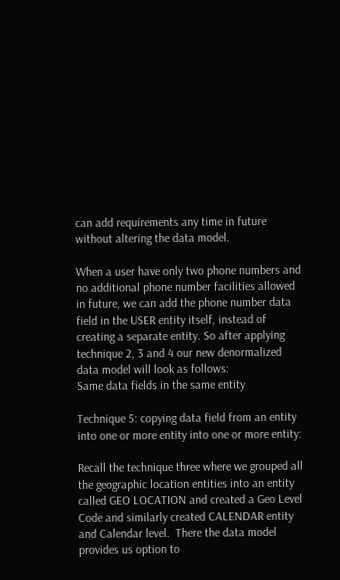can add requirements any time in future without altering the data model.

When a user have only two phone numbers and no additional phone number facilities allowed in future, we can add the phone number data field in the USER entity itself, instead of creating a separate entity. So after applying technique 2, 3 and 4 our new denormalized data model will look as follows:
Same data fields in the same entity

Technique 5: copying data field from an entity into one or more entity into one or more entity:

Recall the technique three where we grouped all the geographic location entities into an entity called GEO LOCATION and created a Geo Level Code and similarly created CALENDAR entity and Calendar level.  There the data model provides us option to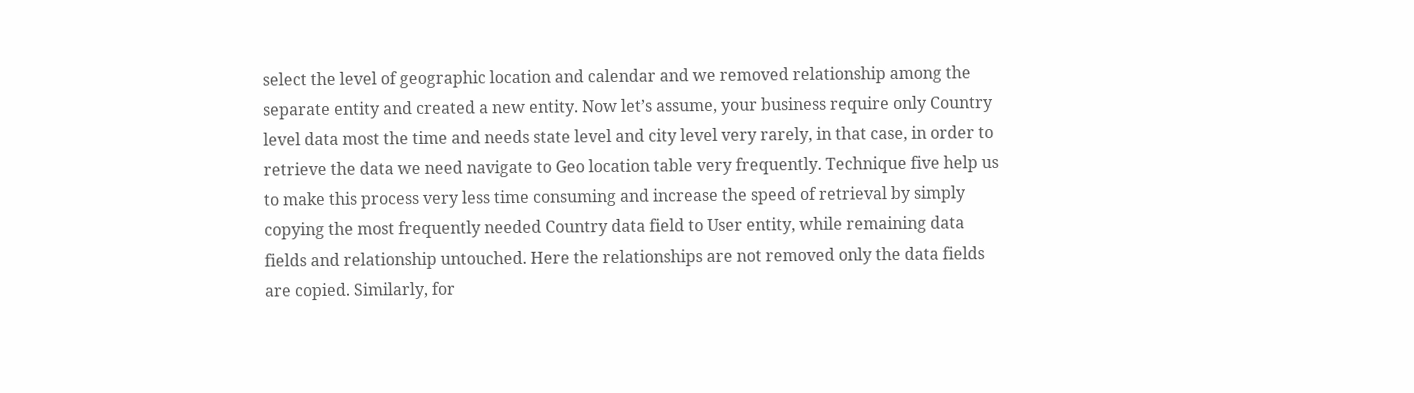select the level of geographic location and calendar and we removed relationship among the separate entity and created a new entity. Now let’s assume, your business require only Country level data most the time and needs state level and city level very rarely, in that case, in order to retrieve the data we need navigate to Geo location table very frequently. Technique five help us to make this process very less time consuming and increase the speed of retrieval by simply copying the most frequently needed Country data field to User entity, while remaining data fields and relationship untouched. Here the relationships are not removed only the data fields are copied. Similarly, for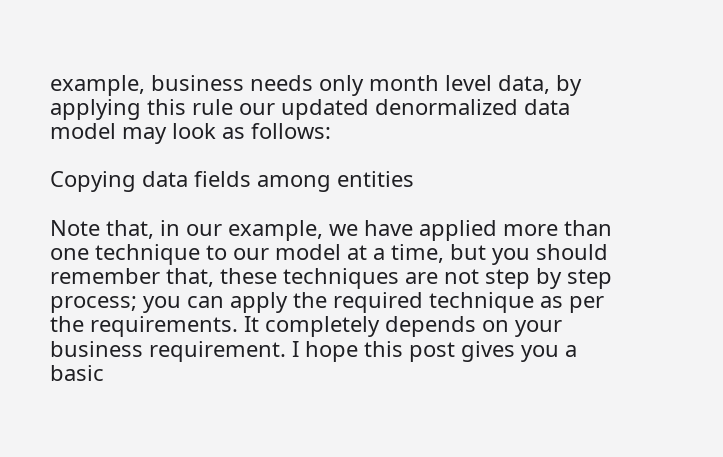example, business needs only month level data, by applying this rule our updated denormalized data model may look as follows:

Copying data fields among entities

Note that, in our example, we have applied more than one technique to our model at a time, but you should remember that, these techniques are not step by step process; you can apply the required technique as per the requirements. It completely depends on your business requirement. I hope this post gives you a basic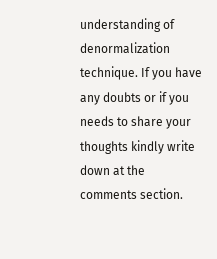understanding of denormalization technique. If you have any doubts or if you needs to share your thoughts kindly write down at the comments section.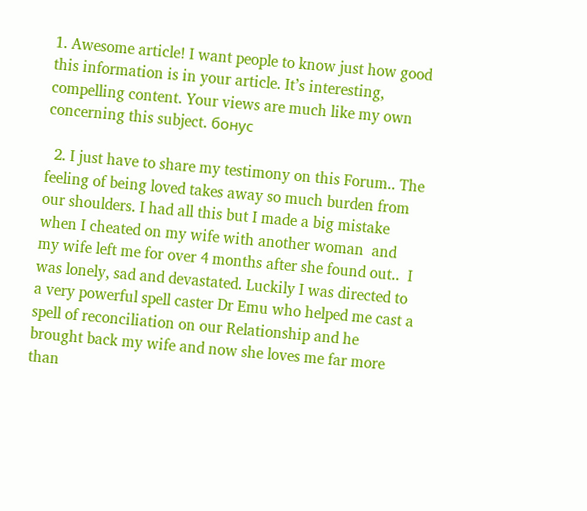1. Awesome article! I want people to know just how good this information is in your article. It’s interesting, compelling content. Your views are much like my own concerning this subject. бонус

  2. I just have to share my testimony on this Forum.. The feeling of being loved takes away so much burden from our shoulders. I had all this but I made a big mistake when I cheated on my wife with another woman  and my wife left me for over 4 months after she found out..  I was lonely, sad and devastated. Luckily I was directed to a very powerful spell caster Dr Emu who helped me cast a spell of reconciliation on our Relationship and he brought back my wife and now she loves me far more than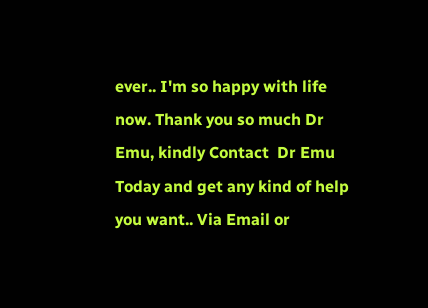ever.. I'm so happy with life now. Thank you so much Dr Emu, kindly Contact  Dr Emu Today and get any kind of help you want.. Via Email or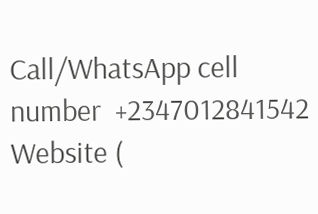Call/WhatsApp cell number  +2347012841542 Website (